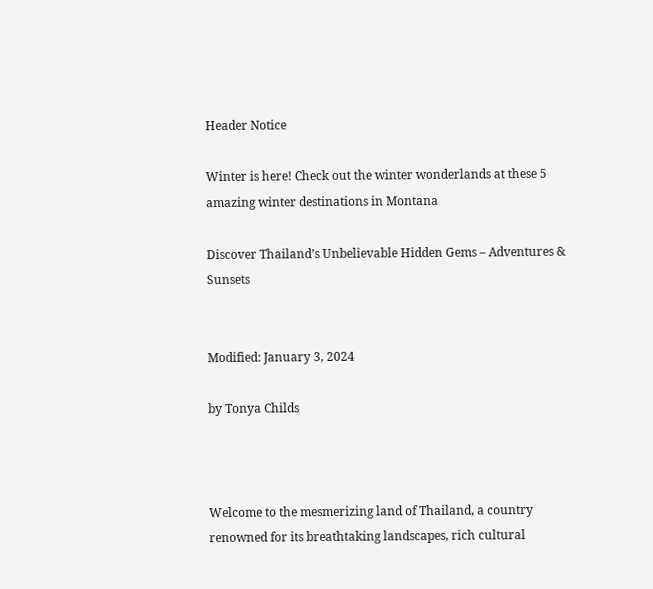Header Notice

Winter is here! Check out the winter wonderlands at these 5 amazing winter destinations in Montana

Discover Thailand’s Unbelievable Hidden Gems – Adventures & Sunsets


Modified: January 3, 2024

by Tonya Childs



Welcome to the mesmerizing land of Thailand, a country renowned for its breathtaking landscapes, rich cultural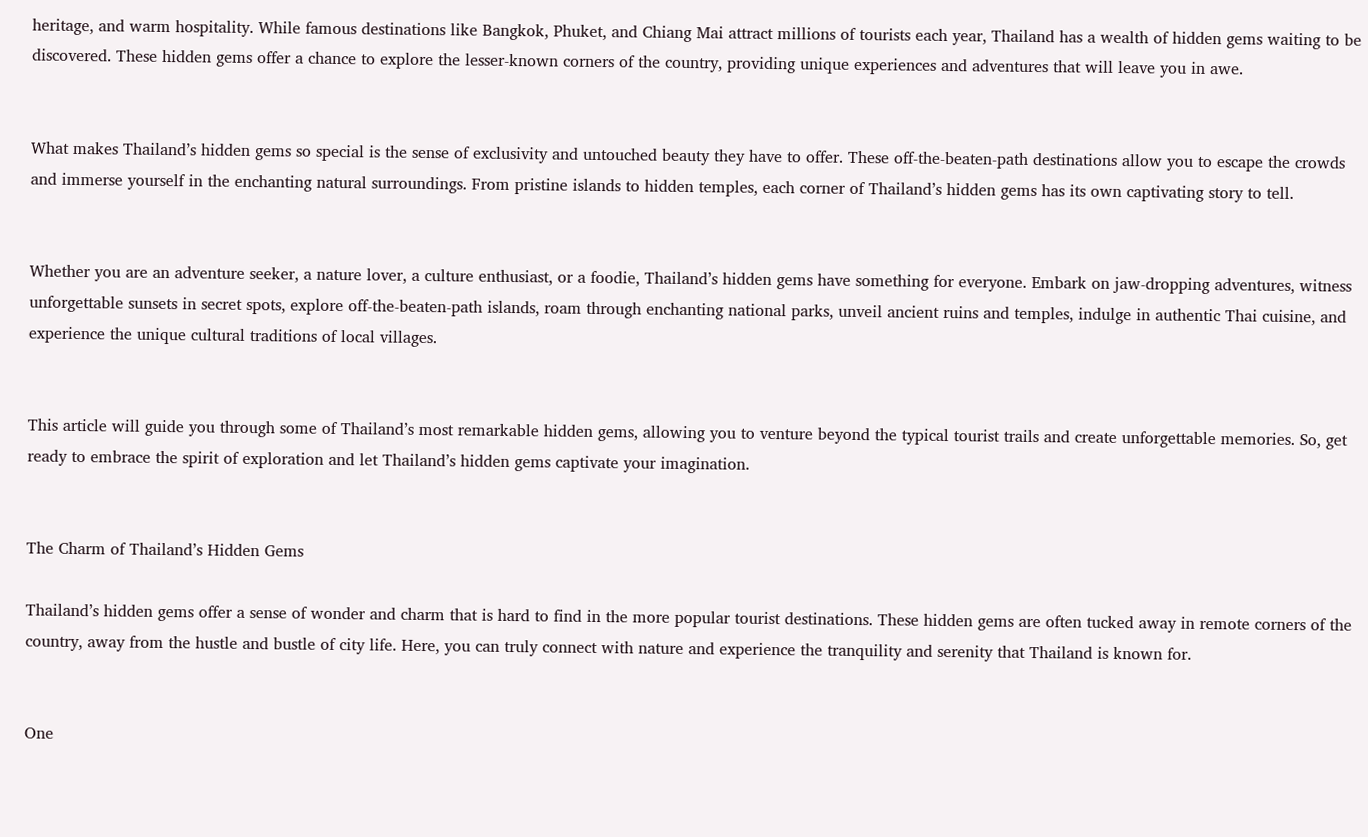heritage, and warm hospitality. While famous destinations like Bangkok, Phuket, and Chiang Mai attract millions of tourists each year, Thailand has a wealth of hidden gems waiting to be discovered. These hidden gems offer a chance to explore the lesser-known corners of the country, providing unique experiences and adventures that will leave you in awe.


What makes Thailand’s hidden gems so special is the sense of exclusivity and untouched beauty they have to offer. These off-the-beaten-path destinations allow you to escape the crowds and immerse yourself in the enchanting natural surroundings. From pristine islands to hidden temples, each corner of Thailand’s hidden gems has its own captivating story to tell.


Whether you are an adventure seeker, a nature lover, a culture enthusiast, or a foodie, Thailand’s hidden gems have something for everyone. Embark on jaw-dropping adventures, witness unforgettable sunsets in secret spots, explore off-the-beaten-path islands, roam through enchanting national parks, unveil ancient ruins and temples, indulge in authentic Thai cuisine, and experience the unique cultural traditions of local villages.


This article will guide you through some of Thailand’s most remarkable hidden gems, allowing you to venture beyond the typical tourist trails and create unforgettable memories. So, get ready to embrace the spirit of exploration and let Thailand’s hidden gems captivate your imagination.


The Charm of Thailand’s Hidden Gems

Thailand’s hidden gems offer a sense of wonder and charm that is hard to find in the more popular tourist destinations. These hidden gems are often tucked away in remote corners of the country, away from the hustle and bustle of city life. Here, you can truly connect with nature and experience the tranquility and serenity that Thailand is known for.


One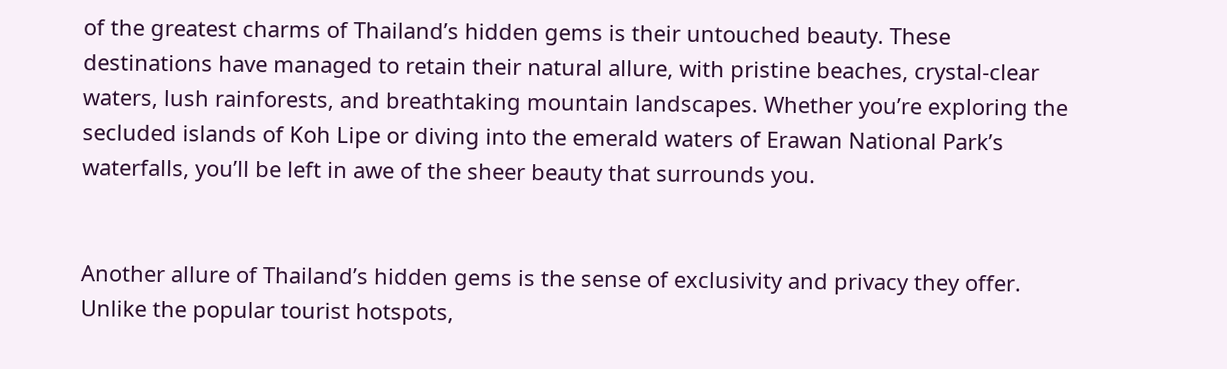of the greatest charms of Thailand’s hidden gems is their untouched beauty. These destinations have managed to retain their natural allure, with pristine beaches, crystal-clear waters, lush rainforests, and breathtaking mountain landscapes. Whether you’re exploring the secluded islands of Koh Lipe or diving into the emerald waters of Erawan National Park’s waterfalls, you’ll be left in awe of the sheer beauty that surrounds you.


Another allure of Thailand’s hidden gems is the sense of exclusivity and privacy they offer. Unlike the popular tourist hotspots,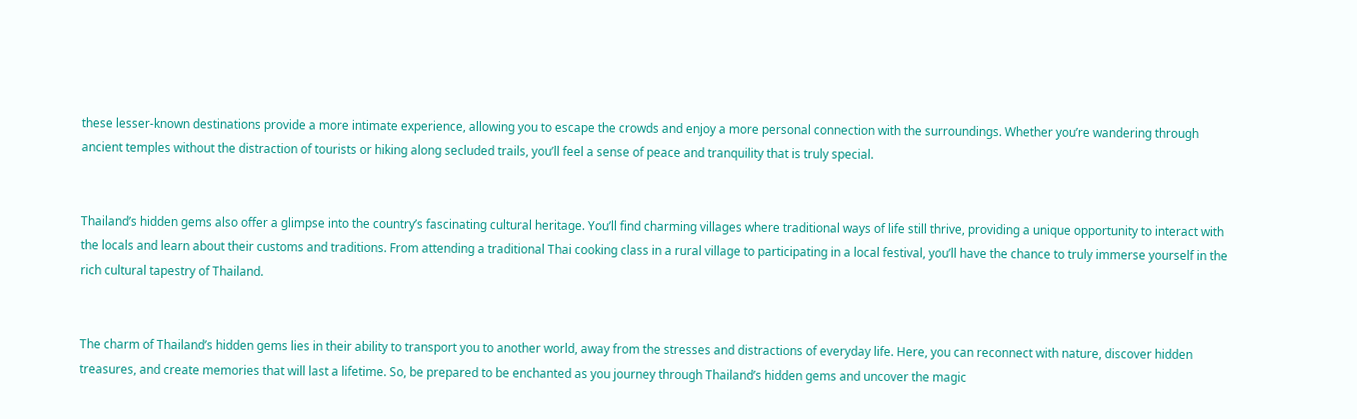these lesser-known destinations provide a more intimate experience, allowing you to escape the crowds and enjoy a more personal connection with the surroundings. Whether you’re wandering through ancient temples without the distraction of tourists or hiking along secluded trails, you’ll feel a sense of peace and tranquility that is truly special.


Thailand’s hidden gems also offer a glimpse into the country’s fascinating cultural heritage. You’ll find charming villages where traditional ways of life still thrive, providing a unique opportunity to interact with the locals and learn about their customs and traditions. From attending a traditional Thai cooking class in a rural village to participating in a local festival, you’ll have the chance to truly immerse yourself in the rich cultural tapestry of Thailand.


The charm of Thailand’s hidden gems lies in their ability to transport you to another world, away from the stresses and distractions of everyday life. Here, you can reconnect with nature, discover hidden treasures, and create memories that will last a lifetime. So, be prepared to be enchanted as you journey through Thailand’s hidden gems and uncover the magic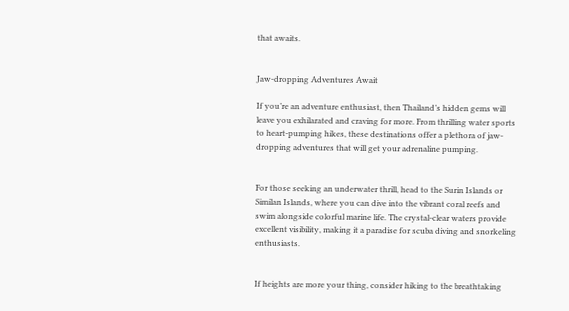that awaits.


Jaw-dropping Adventures Await

If you’re an adventure enthusiast, then Thailand’s hidden gems will leave you exhilarated and craving for more. From thrilling water sports to heart-pumping hikes, these destinations offer a plethora of jaw-dropping adventures that will get your adrenaline pumping.


For those seeking an underwater thrill, head to the Surin Islands or Similan Islands, where you can dive into the vibrant coral reefs and swim alongside colorful marine life. The crystal-clear waters provide excellent visibility, making it a paradise for scuba diving and snorkeling enthusiasts.


If heights are more your thing, consider hiking to the breathtaking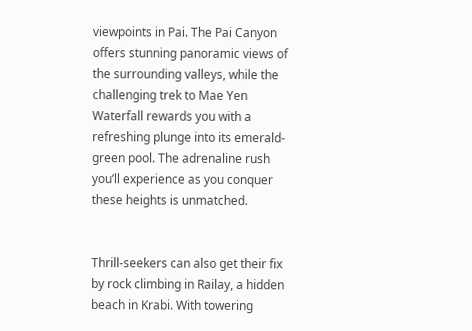viewpoints in Pai. The Pai Canyon offers stunning panoramic views of the surrounding valleys, while the challenging trek to Mae Yen Waterfall rewards you with a refreshing plunge into its emerald-green pool. The adrenaline rush you’ll experience as you conquer these heights is unmatched.


Thrill-seekers can also get their fix by rock climbing in Railay, a hidden beach in Krabi. With towering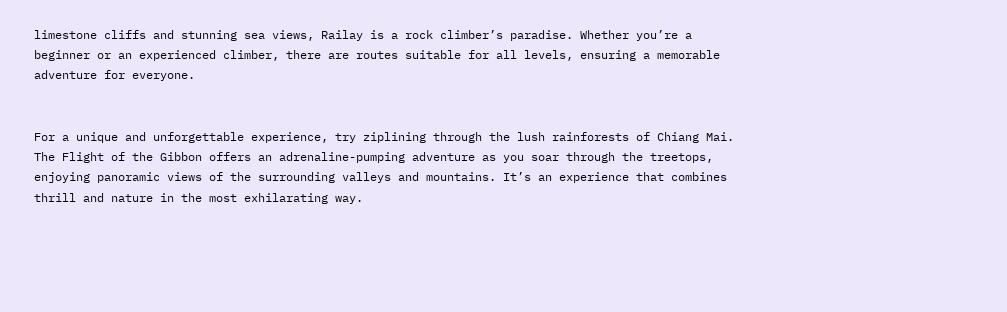limestone cliffs and stunning sea views, Railay is a rock climber’s paradise. Whether you’re a beginner or an experienced climber, there are routes suitable for all levels, ensuring a memorable adventure for everyone.


For a unique and unforgettable experience, try ziplining through the lush rainforests of Chiang Mai. The Flight of the Gibbon offers an adrenaline-pumping adventure as you soar through the treetops, enjoying panoramic views of the surrounding valleys and mountains. It’s an experience that combines thrill and nature in the most exhilarating way.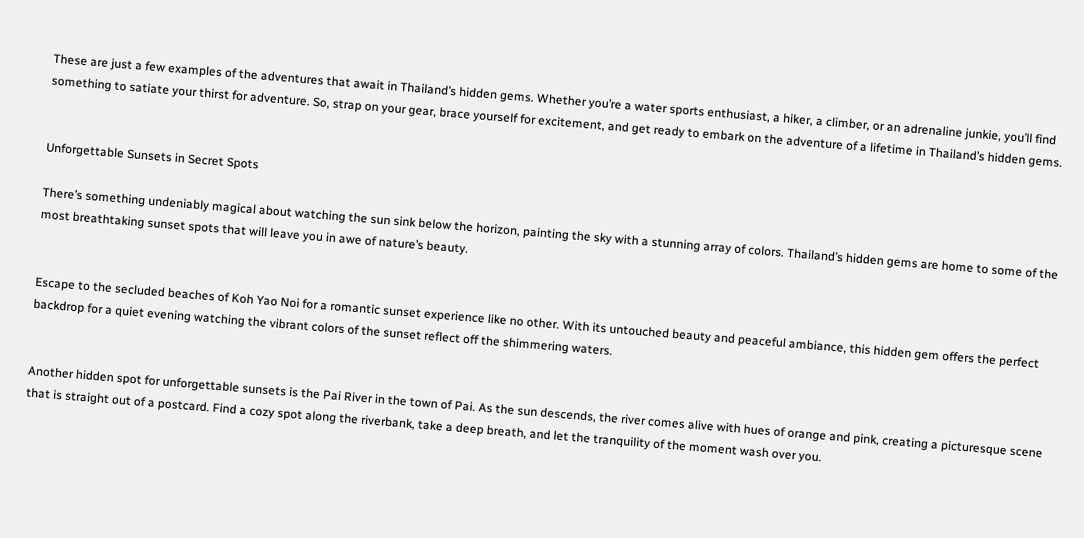These are just a few examples of the adventures that await in Thailand’s hidden gems. Whether you’re a water sports enthusiast, a hiker, a climber, or an adrenaline junkie, you’ll find something to satiate your thirst for adventure. So, strap on your gear, brace yourself for excitement, and get ready to embark on the adventure of a lifetime in Thailand’s hidden gems.


Unforgettable Sunsets in Secret Spots

There’s something undeniably magical about watching the sun sink below the horizon, painting the sky with a stunning array of colors. Thailand’s hidden gems are home to some of the most breathtaking sunset spots that will leave you in awe of nature’s beauty.


Escape to the secluded beaches of Koh Yao Noi for a romantic sunset experience like no other. With its untouched beauty and peaceful ambiance, this hidden gem offers the perfect backdrop for a quiet evening watching the vibrant colors of the sunset reflect off the shimmering waters.


Another hidden spot for unforgettable sunsets is the Pai River in the town of Pai. As the sun descends, the river comes alive with hues of orange and pink, creating a picturesque scene that is straight out of a postcard. Find a cozy spot along the riverbank, take a deep breath, and let the tranquility of the moment wash over you.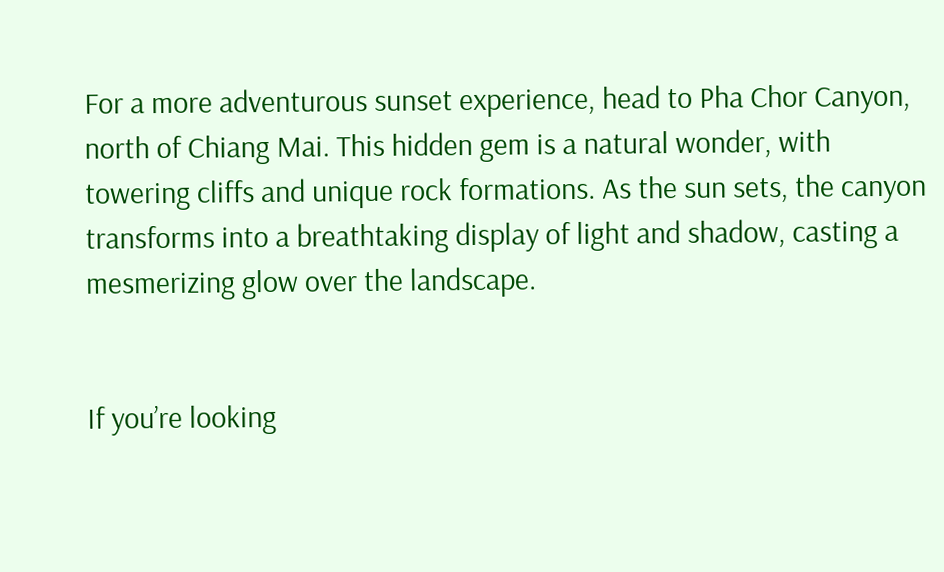For a more adventurous sunset experience, head to Pha Chor Canyon, north of Chiang Mai. This hidden gem is a natural wonder, with towering cliffs and unique rock formations. As the sun sets, the canyon transforms into a breathtaking display of light and shadow, casting a mesmerizing glow over the landscape.


If you’re looking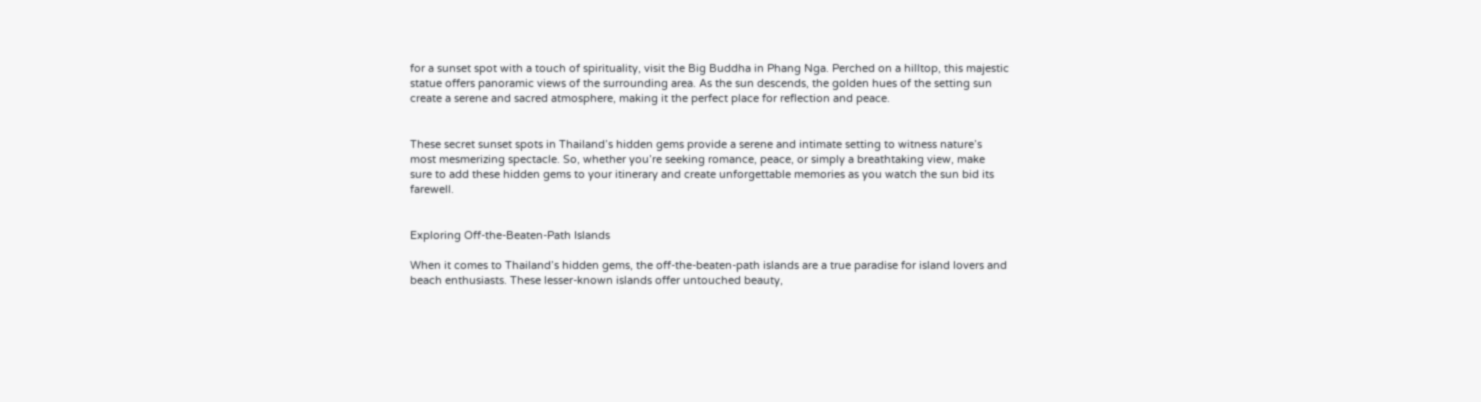for a sunset spot with a touch of spirituality, visit the Big Buddha in Phang Nga. Perched on a hilltop, this majestic statue offers panoramic views of the surrounding area. As the sun descends, the golden hues of the setting sun create a serene and sacred atmosphere, making it the perfect place for reflection and peace.


These secret sunset spots in Thailand’s hidden gems provide a serene and intimate setting to witness nature’s most mesmerizing spectacle. So, whether you’re seeking romance, peace, or simply a breathtaking view, make sure to add these hidden gems to your itinerary and create unforgettable memories as you watch the sun bid its farewell.


Exploring Off-the-Beaten-Path Islands

When it comes to Thailand’s hidden gems, the off-the-beaten-path islands are a true paradise for island lovers and beach enthusiasts. These lesser-known islands offer untouched beauty,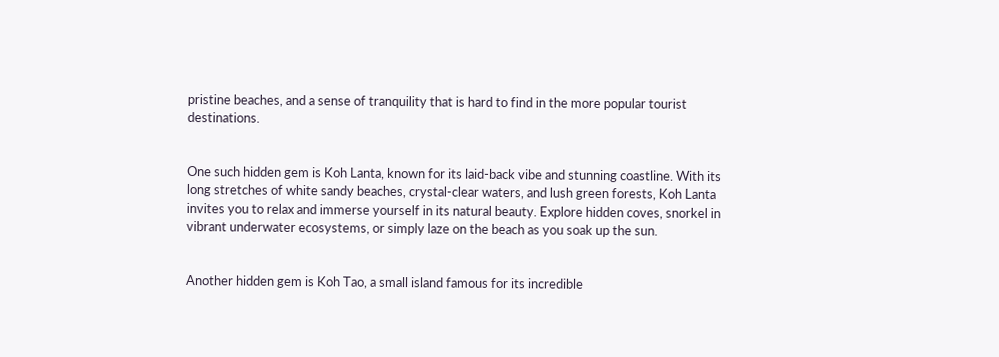pristine beaches, and a sense of tranquility that is hard to find in the more popular tourist destinations.


One such hidden gem is Koh Lanta, known for its laid-back vibe and stunning coastline. With its long stretches of white sandy beaches, crystal-clear waters, and lush green forests, Koh Lanta invites you to relax and immerse yourself in its natural beauty. Explore hidden coves, snorkel in vibrant underwater ecosystems, or simply laze on the beach as you soak up the sun.


Another hidden gem is Koh Tao, a small island famous for its incredible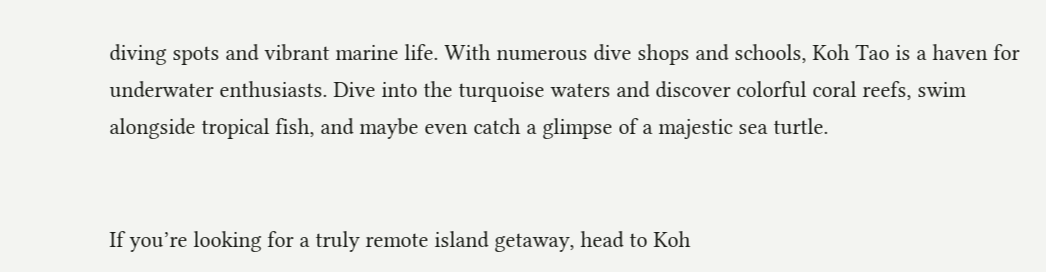diving spots and vibrant marine life. With numerous dive shops and schools, Koh Tao is a haven for underwater enthusiasts. Dive into the turquoise waters and discover colorful coral reefs, swim alongside tropical fish, and maybe even catch a glimpse of a majestic sea turtle.


If you’re looking for a truly remote island getaway, head to Koh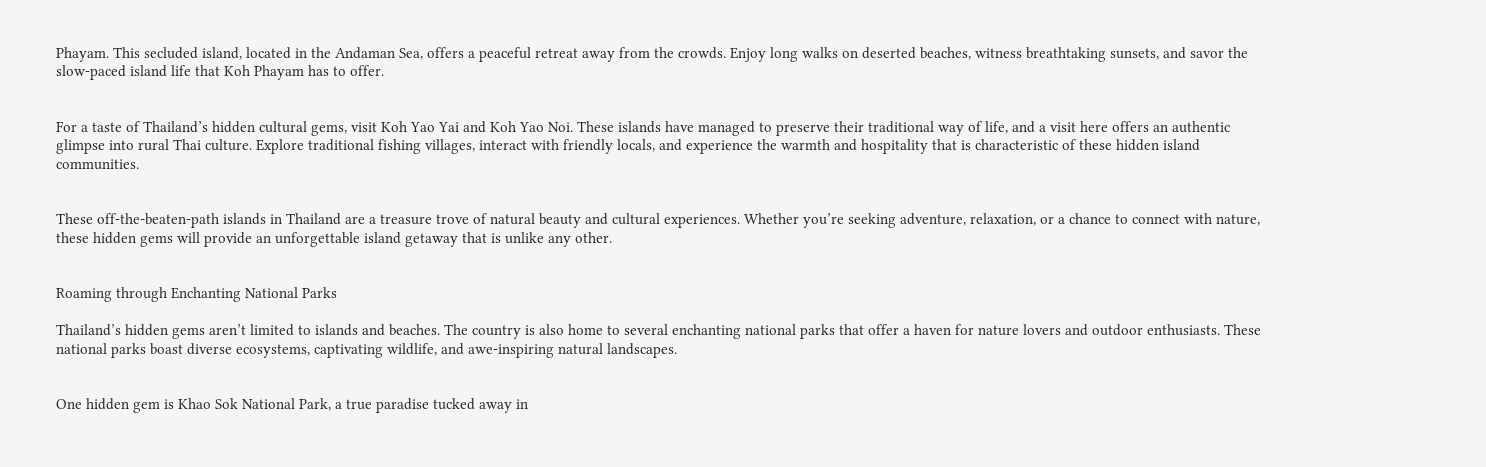Phayam. This secluded island, located in the Andaman Sea, offers a peaceful retreat away from the crowds. Enjoy long walks on deserted beaches, witness breathtaking sunsets, and savor the slow-paced island life that Koh Phayam has to offer.


For a taste of Thailand’s hidden cultural gems, visit Koh Yao Yai and Koh Yao Noi. These islands have managed to preserve their traditional way of life, and a visit here offers an authentic glimpse into rural Thai culture. Explore traditional fishing villages, interact with friendly locals, and experience the warmth and hospitality that is characteristic of these hidden island communities.


These off-the-beaten-path islands in Thailand are a treasure trove of natural beauty and cultural experiences. Whether you’re seeking adventure, relaxation, or a chance to connect with nature, these hidden gems will provide an unforgettable island getaway that is unlike any other.


Roaming through Enchanting National Parks

Thailand’s hidden gems aren’t limited to islands and beaches. The country is also home to several enchanting national parks that offer a haven for nature lovers and outdoor enthusiasts. These national parks boast diverse ecosystems, captivating wildlife, and awe-inspiring natural landscapes.


One hidden gem is Khao Sok National Park, a true paradise tucked away in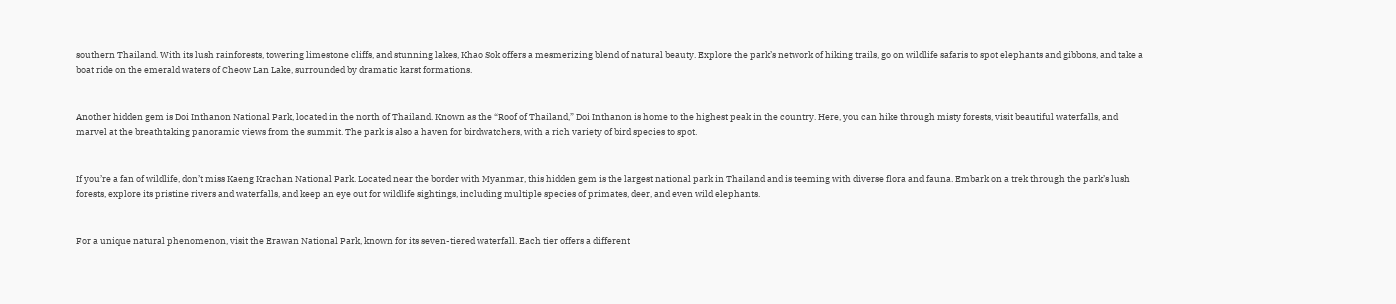southern Thailand. With its lush rainforests, towering limestone cliffs, and stunning lakes, Khao Sok offers a mesmerizing blend of natural beauty. Explore the park’s network of hiking trails, go on wildlife safaris to spot elephants and gibbons, and take a boat ride on the emerald waters of Cheow Lan Lake, surrounded by dramatic karst formations.


Another hidden gem is Doi Inthanon National Park, located in the north of Thailand. Known as the “Roof of Thailand,” Doi Inthanon is home to the highest peak in the country. Here, you can hike through misty forests, visit beautiful waterfalls, and marvel at the breathtaking panoramic views from the summit. The park is also a haven for birdwatchers, with a rich variety of bird species to spot.


If you’re a fan of wildlife, don’t miss Kaeng Krachan National Park. Located near the border with Myanmar, this hidden gem is the largest national park in Thailand and is teeming with diverse flora and fauna. Embark on a trek through the park’s lush forests, explore its pristine rivers and waterfalls, and keep an eye out for wildlife sightings, including multiple species of primates, deer, and even wild elephants.


For a unique natural phenomenon, visit the Erawan National Park, known for its seven-tiered waterfall. Each tier offers a different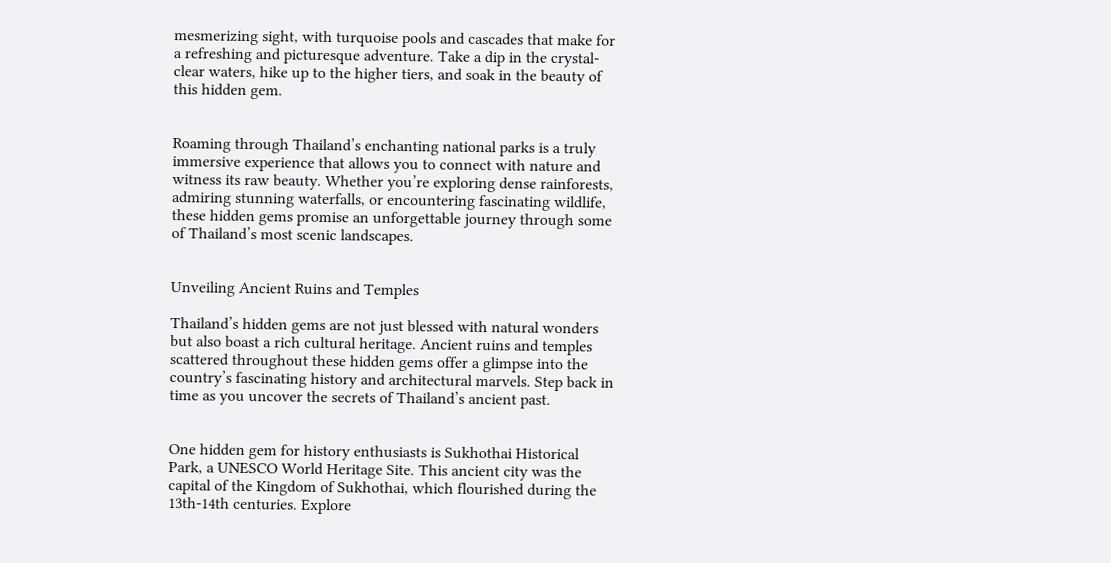mesmerizing sight, with turquoise pools and cascades that make for a refreshing and picturesque adventure. Take a dip in the crystal-clear waters, hike up to the higher tiers, and soak in the beauty of this hidden gem.


Roaming through Thailand’s enchanting national parks is a truly immersive experience that allows you to connect with nature and witness its raw beauty. Whether you’re exploring dense rainforests, admiring stunning waterfalls, or encountering fascinating wildlife, these hidden gems promise an unforgettable journey through some of Thailand’s most scenic landscapes.


Unveiling Ancient Ruins and Temples

Thailand’s hidden gems are not just blessed with natural wonders but also boast a rich cultural heritage. Ancient ruins and temples scattered throughout these hidden gems offer a glimpse into the country’s fascinating history and architectural marvels. Step back in time as you uncover the secrets of Thailand’s ancient past.


One hidden gem for history enthusiasts is Sukhothai Historical Park, a UNESCO World Heritage Site. This ancient city was the capital of the Kingdom of Sukhothai, which flourished during the 13th-14th centuries. Explore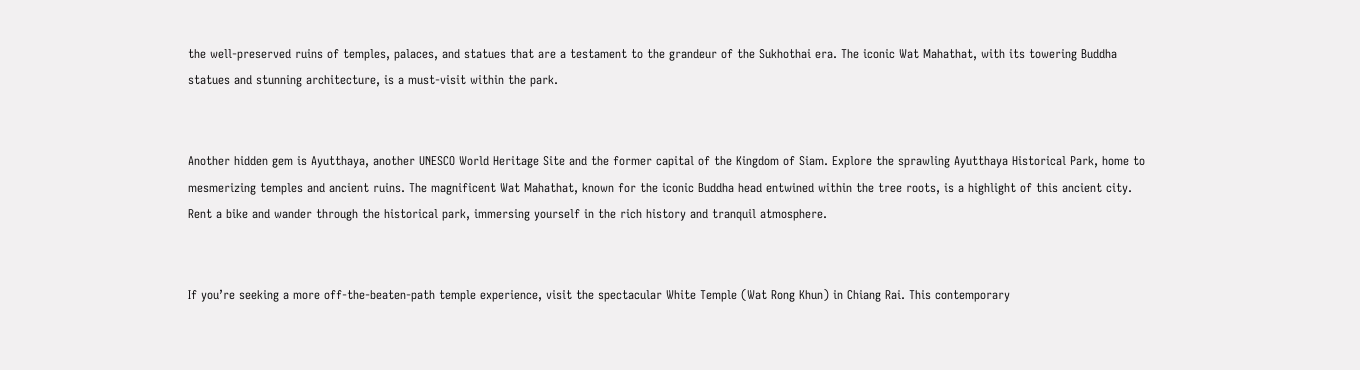the well-preserved ruins of temples, palaces, and statues that are a testament to the grandeur of the Sukhothai era. The iconic Wat Mahathat, with its towering Buddha statues and stunning architecture, is a must-visit within the park.


Another hidden gem is Ayutthaya, another UNESCO World Heritage Site and the former capital of the Kingdom of Siam. Explore the sprawling Ayutthaya Historical Park, home to mesmerizing temples and ancient ruins. The magnificent Wat Mahathat, known for the iconic Buddha head entwined within the tree roots, is a highlight of this ancient city. Rent a bike and wander through the historical park, immersing yourself in the rich history and tranquil atmosphere.


If you’re seeking a more off-the-beaten-path temple experience, visit the spectacular White Temple (Wat Rong Khun) in Chiang Rai. This contemporary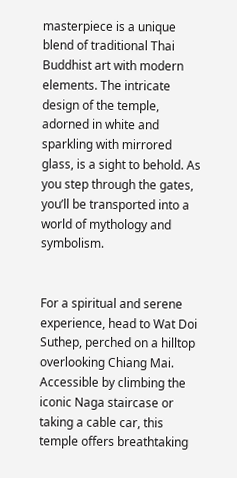masterpiece is a unique blend of traditional Thai Buddhist art with modern elements. The intricate design of the temple, adorned in white and sparkling with mirrored glass, is a sight to behold. As you step through the gates, you’ll be transported into a world of mythology and symbolism.


For a spiritual and serene experience, head to Wat Doi Suthep, perched on a hilltop overlooking Chiang Mai. Accessible by climbing the iconic Naga staircase or taking a cable car, this temple offers breathtaking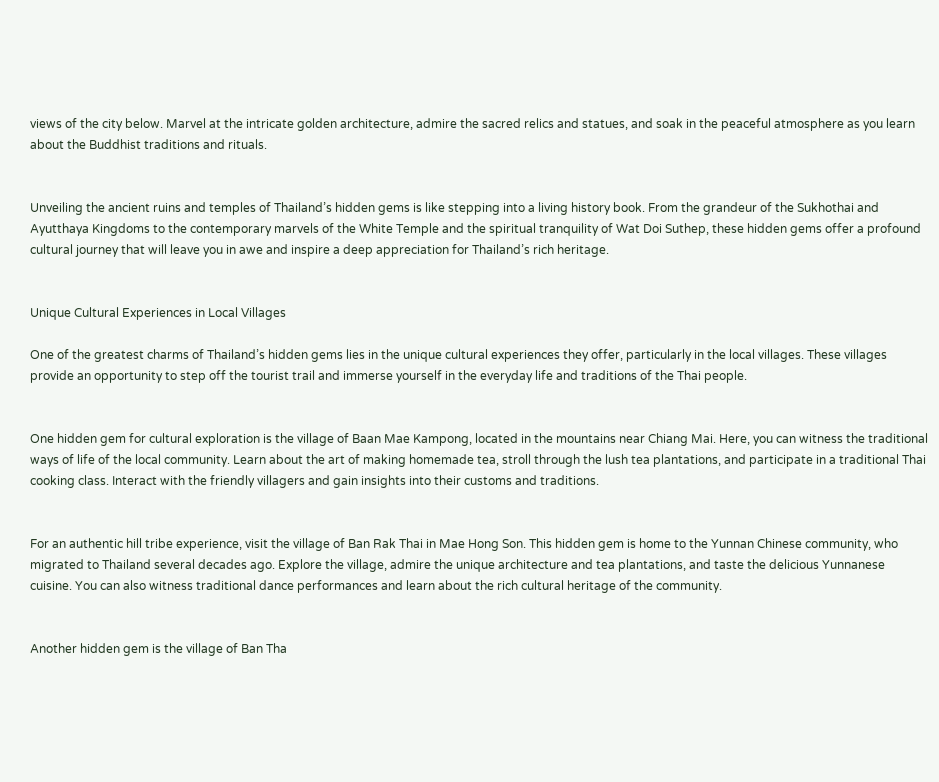views of the city below. Marvel at the intricate golden architecture, admire the sacred relics and statues, and soak in the peaceful atmosphere as you learn about the Buddhist traditions and rituals.


Unveiling the ancient ruins and temples of Thailand’s hidden gems is like stepping into a living history book. From the grandeur of the Sukhothai and Ayutthaya Kingdoms to the contemporary marvels of the White Temple and the spiritual tranquility of Wat Doi Suthep, these hidden gems offer a profound cultural journey that will leave you in awe and inspire a deep appreciation for Thailand’s rich heritage.


Unique Cultural Experiences in Local Villages

One of the greatest charms of Thailand’s hidden gems lies in the unique cultural experiences they offer, particularly in the local villages. These villages provide an opportunity to step off the tourist trail and immerse yourself in the everyday life and traditions of the Thai people.


One hidden gem for cultural exploration is the village of Baan Mae Kampong, located in the mountains near Chiang Mai. Here, you can witness the traditional ways of life of the local community. Learn about the art of making homemade tea, stroll through the lush tea plantations, and participate in a traditional Thai cooking class. Interact with the friendly villagers and gain insights into their customs and traditions.


For an authentic hill tribe experience, visit the village of Ban Rak Thai in Mae Hong Son. This hidden gem is home to the Yunnan Chinese community, who migrated to Thailand several decades ago. Explore the village, admire the unique architecture and tea plantations, and taste the delicious Yunnanese cuisine. You can also witness traditional dance performances and learn about the rich cultural heritage of the community.


Another hidden gem is the village of Ban Tha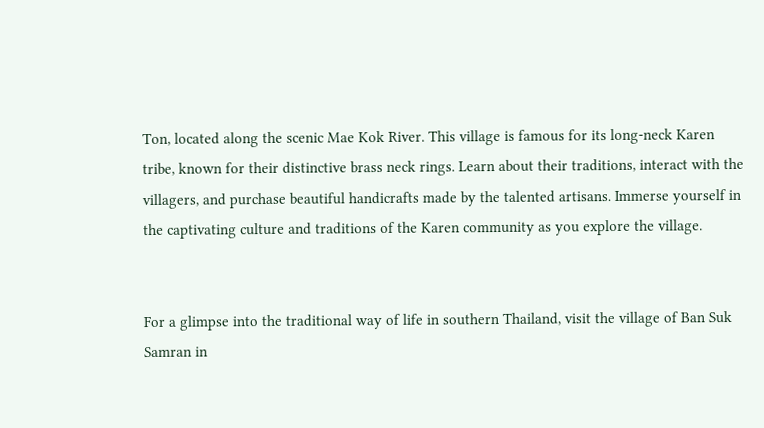Ton, located along the scenic Mae Kok River. This village is famous for its long-neck Karen tribe, known for their distinctive brass neck rings. Learn about their traditions, interact with the villagers, and purchase beautiful handicrafts made by the talented artisans. Immerse yourself in the captivating culture and traditions of the Karen community as you explore the village.


For a glimpse into the traditional way of life in southern Thailand, visit the village of Ban Suk Samran in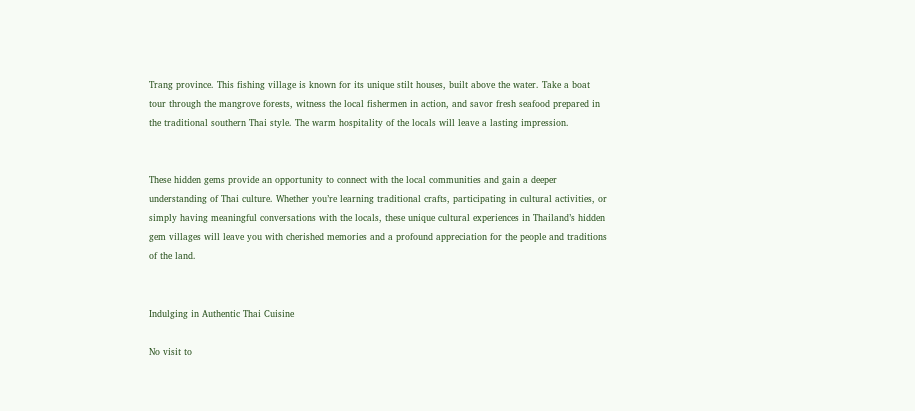Trang province. This fishing village is known for its unique stilt houses, built above the water. Take a boat tour through the mangrove forests, witness the local fishermen in action, and savor fresh seafood prepared in the traditional southern Thai style. The warm hospitality of the locals will leave a lasting impression.


These hidden gems provide an opportunity to connect with the local communities and gain a deeper understanding of Thai culture. Whether you’re learning traditional crafts, participating in cultural activities, or simply having meaningful conversations with the locals, these unique cultural experiences in Thailand’s hidden gem villages will leave you with cherished memories and a profound appreciation for the people and traditions of the land.


Indulging in Authentic Thai Cuisine

No visit to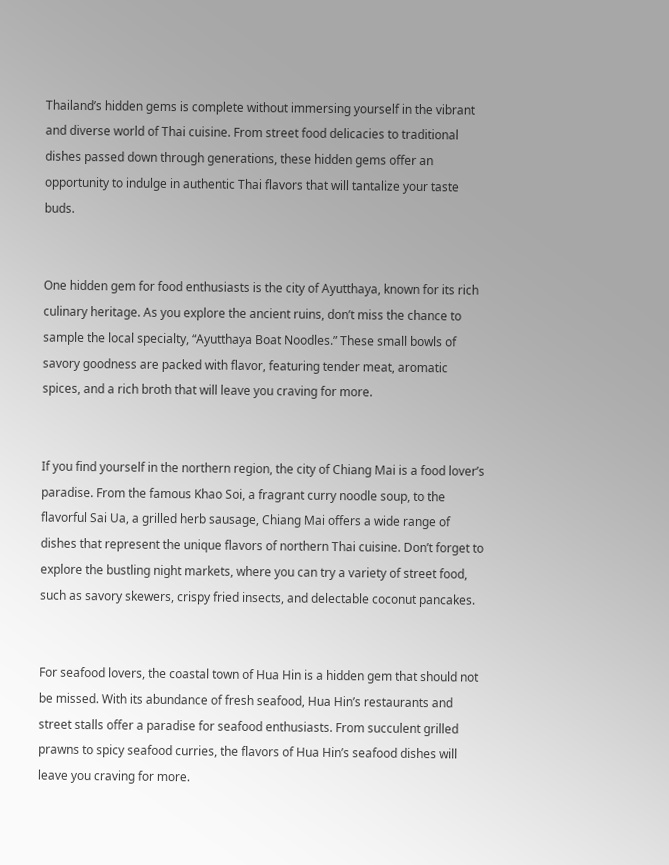Thailand’s hidden gems is complete without immersing yourself in the vibrant and diverse world of Thai cuisine. From street food delicacies to traditional dishes passed down through generations, these hidden gems offer an opportunity to indulge in authentic Thai flavors that will tantalize your taste buds.


One hidden gem for food enthusiasts is the city of Ayutthaya, known for its rich culinary heritage. As you explore the ancient ruins, don’t miss the chance to sample the local specialty, “Ayutthaya Boat Noodles.” These small bowls of savory goodness are packed with flavor, featuring tender meat, aromatic spices, and a rich broth that will leave you craving for more.


If you find yourself in the northern region, the city of Chiang Mai is a food lover’s paradise. From the famous Khao Soi, a fragrant curry noodle soup, to the flavorful Sai Ua, a grilled herb sausage, Chiang Mai offers a wide range of dishes that represent the unique flavors of northern Thai cuisine. Don’t forget to explore the bustling night markets, where you can try a variety of street food, such as savory skewers, crispy fried insects, and delectable coconut pancakes.


For seafood lovers, the coastal town of Hua Hin is a hidden gem that should not be missed. With its abundance of fresh seafood, Hua Hin’s restaurants and street stalls offer a paradise for seafood enthusiasts. From succulent grilled prawns to spicy seafood curries, the flavors of Hua Hin’s seafood dishes will leave you craving for more.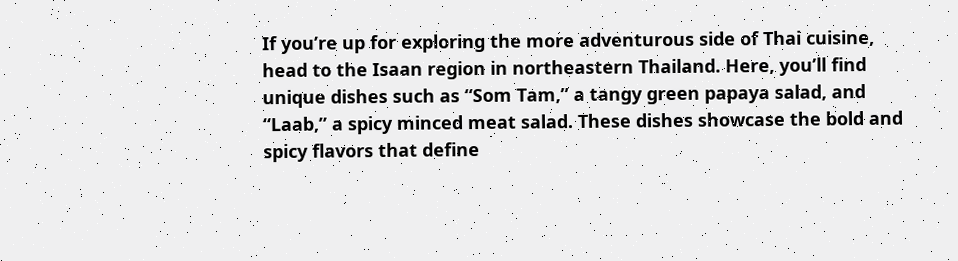If you’re up for exploring the more adventurous side of Thai cuisine, head to the Isaan region in northeastern Thailand. Here, you’ll find unique dishes such as “Som Tam,” a tangy green papaya salad, and “Laab,” a spicy minced meat salad. These dishes showcase the bold and spicy flavors that define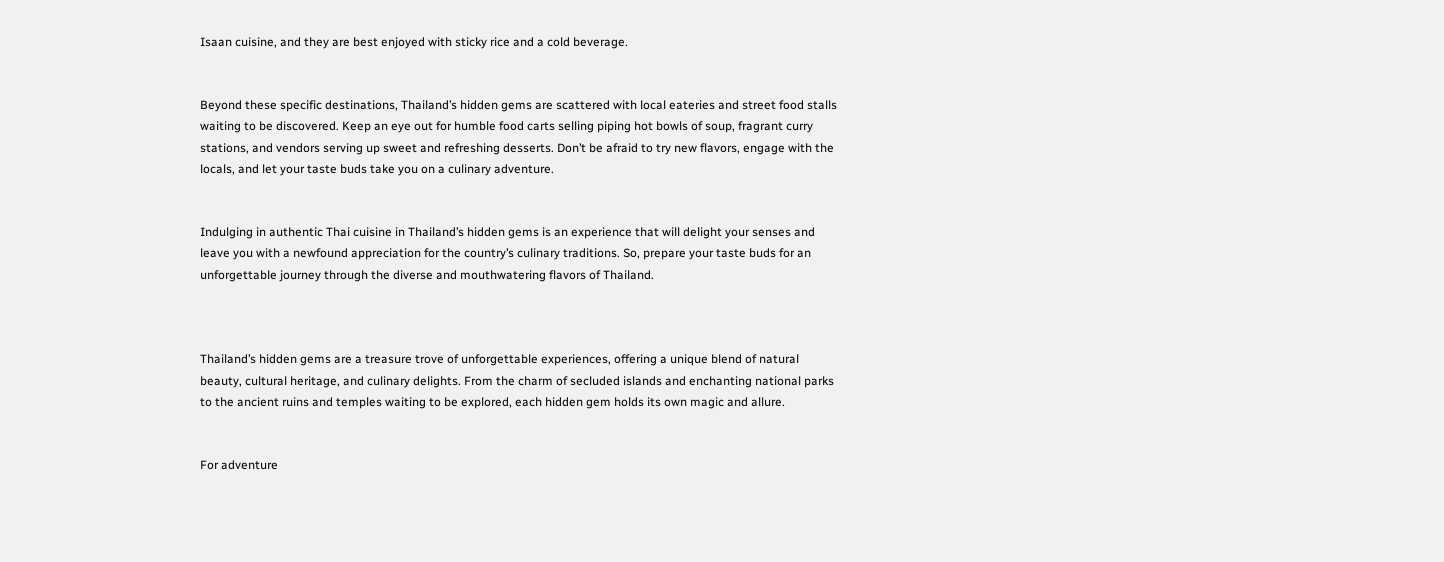Isaan cuisine, and they are best enjoyed with sticky rice and a cold beverage.


Beyond these specific destinations, Thailand’s hidden gems are scattered with local eateries and street food stalls waiting to be discovered. Keep an eye out for humble food carts selling piping hot bowls of soup, fragrant curry stations, and vendors serving up sweet and refreshing desserts. Don’t be afraid to try new flavors, engage with the locals, and let your taste buds take you on a culinary adventure.


Indulging in authentic Thai cuisine in Thailand’s hidden gems is an experience that will delight your senses and leave you with a newfound appreciation for the country’s culinary traditions. So, prepare your taste buds for an unforgettable journey through the diverse and mouthwatering flavors of Thailand.



Thailand’s hidden gems are a treasure trove of unforgettable experiences, offering a unique blend of natural beauty, cultural heritage, and culinary delights. From the charm of secluded islands and enchanting national parks to the ancient ruins and temples waiting to be explored, each hidden gem holds its own magic and allure.


For adventure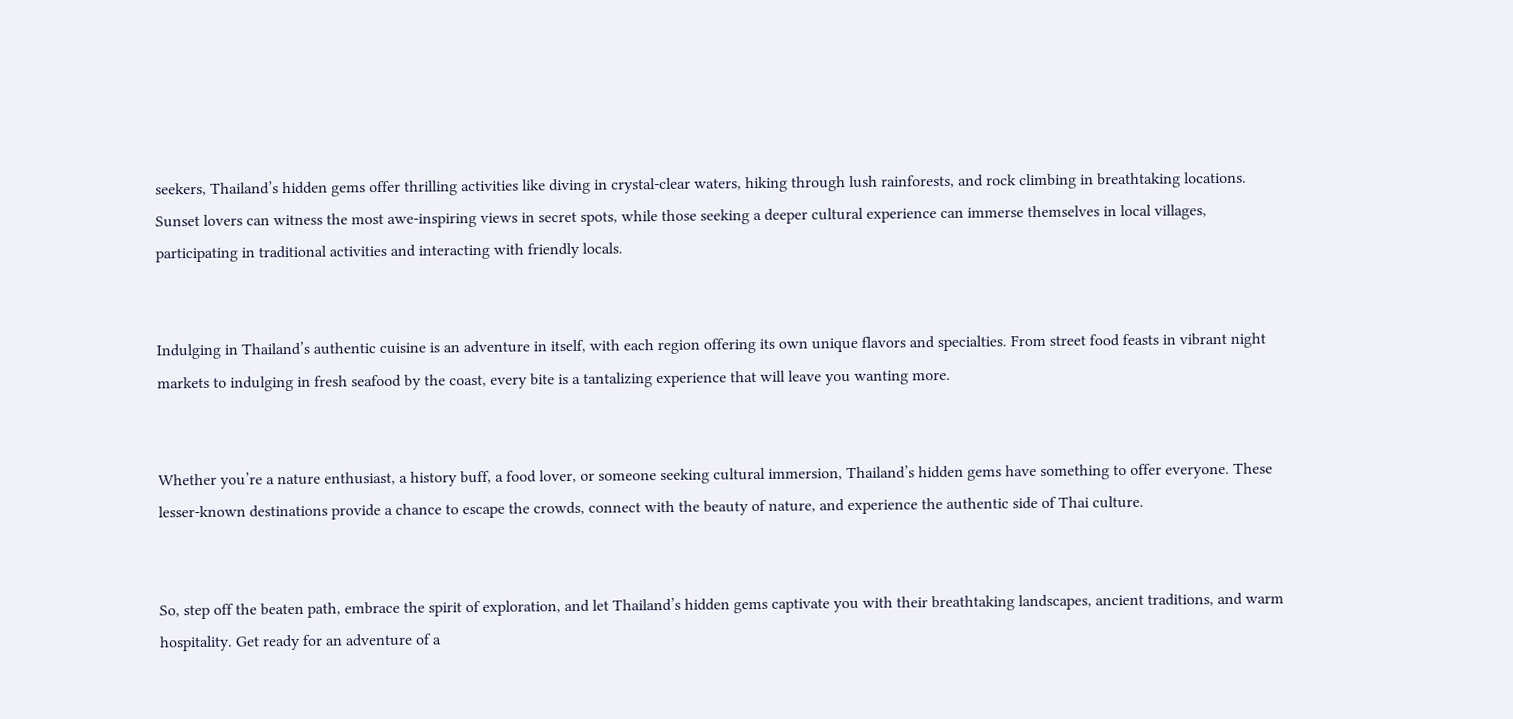seekers, Thailand’s hidden gems offer thrilling activities like diving in crystal-clear waters, hiking through lush rainforests, and rock climbing in breathtaking locations. Sunset lovers can witness the most awe-inspiring views in secret spots, while those seeking a deeper cultural experience can immerse themselves in local villages, participating in traditional activities and interacting with friendly locals.


Indulging in Thailand’s authentic cuisine is an adventure in itself, with each region offering its own unique flavors and specialties. From street food feasts in vibrant night markets to indulging in fresh seafood by the coast, every bite is a tantalizing experience that will leave you wanting more.


Whether you’re a nature enthusiast, a history buff, a food lover, or someone seeking cultural immersion, Thailand’s hidden gems have something to offer everyone. These lesser-known destinations provide a chance to escape the crowds, connect with the beauty of nature, and experience the authentic side of Thai culture.


So, step off the beaten path, embrace the spirit of exploration, and let Thailand’s hidden gems captivate you with their breathtaking landscapes, ancient traditions, and warm hospitality. Get ready for an adventure of a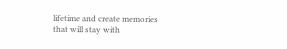lifetime and create memories that will stay with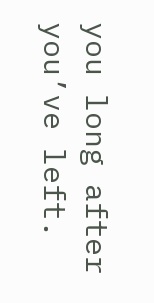you long after you’ve left.